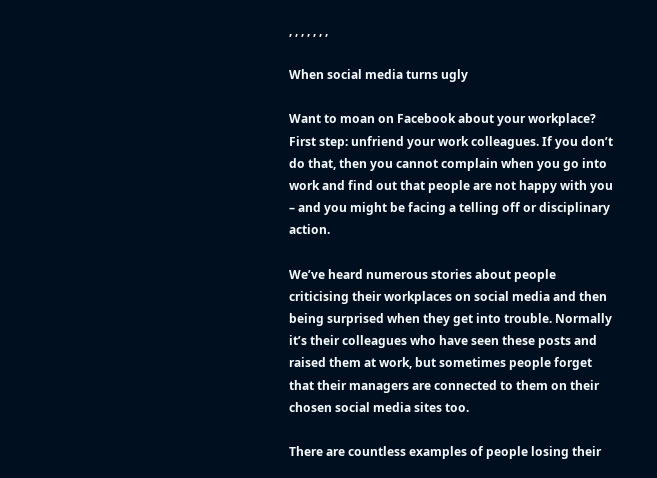, , , , , , ,

When social media turns ugly

Want to moan on Facebook about your workplace? First step: unfriend your work colleagues. If you don’t do that, then you cannot complain when you go into work and find out that people are not happy with you – and you might be facing a telling off or disciplinary action.

We’ve heard numerous stories about people criticising their workplaces on social media and then being surprised when they get into trouble. Normally it’s their colleagues who have seen these posts and raised them at work, but sometimes people forget that their managers are connected to them on their chosen social media sites too.

There are countless examples of people losing their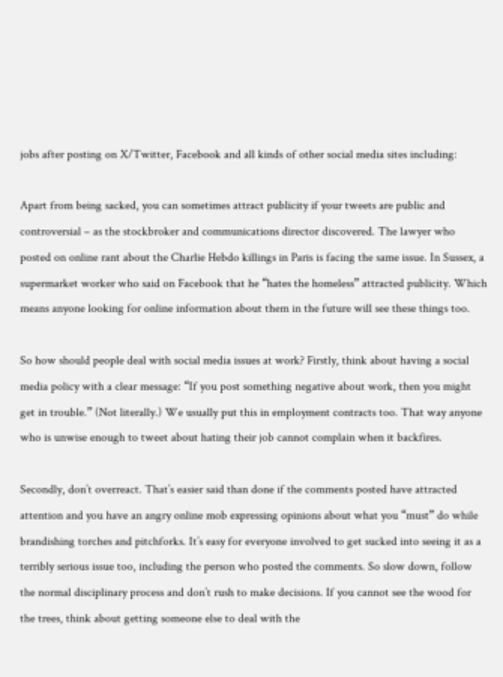jobs after posting on X/Twitter, Facebook and all kinds of other social media sites including:

Apart from being sacked, you can sometimes attract publicity if your tweets are public and controversial – as the stockbroker and communications director discovered. The lawyer who posted on online rant about the Charlie Hebdo killings in Paris is facing the same issue. In Sussex, a supermarket worker who said on Facebook that he “hates the homeless” attracted publicity. Which means anyone looking for online information about them in the future will see these things too.

So how should people deal with social media issues at work? Firstly, think about having a social media policy with a clear message: “If you post something negative about work, then you might get in trouble.” (Not literally.) We usually put this in employment contracts too. That way anyone who is unwise enough to tweet about hating their job cannot complain when it backfires.

Secondly, don’t overreact. That’s easier said than done if the comments posted have attracted attention and you have an angry online mob expressing opinions about what you “must” do while brandishing torches and pitchforks. It’s easy for everyone involved to get sucked into seeing it as a terribly serious issue too, including the person who posted the comments. So slow down, follow the normal disciplinary process and don’t rush to make decisions. If you cannot see the wood for the trees, think about getting someone else to deal with the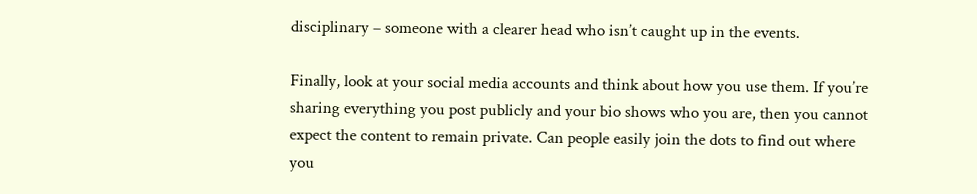disciplinary – someone with a clearer head who isn’t caught up in the events.

Finally, look at your social media accounts and think about how you use them. If you’re sharing everything you post publicly and your bio shows who you are, then you cannot expect the content to remain private. Can people easily join the dots to find out where you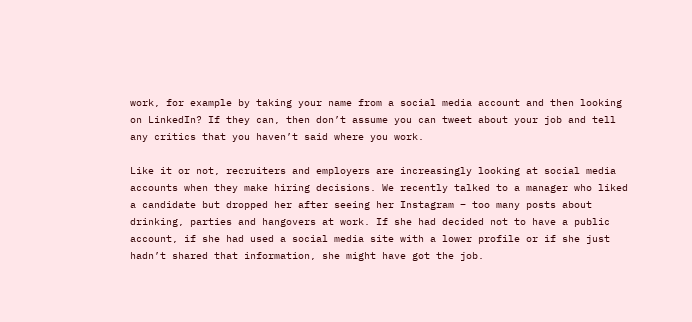work, for example by taking your name from a social media account and then looking on LinkedIn? If they can, then don’t assume you can tweet about your job and tell any critics that you haven’t said where you work.

Like it or not, recruiters and employers are increasingly looking at social media accounts when they make hiring decisions. We recently talked to a manager who liked a candidate but dropped her after seeing her Instagram – too many posts about drinking, parties and hangovers at work. If she had decided not to have a public account, if she had used a social media site with a lower profile or if she just hadn’t shared that information, she might have got the job.